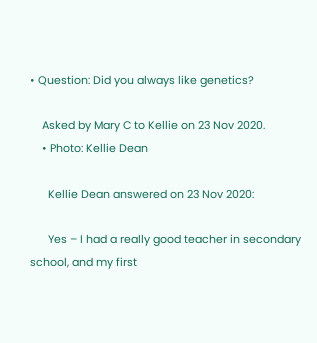• Question: Did you always like genetics?

    Asked by Mary C to Kellie on 23 Nov 2020.
    • Photo: Kellie Dean

      Kellie Dean answered on 23 Nov 2020:

      Yes – I had a really good teacher in secondary school, and my first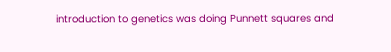introduction to genetics was doing Punnett squares and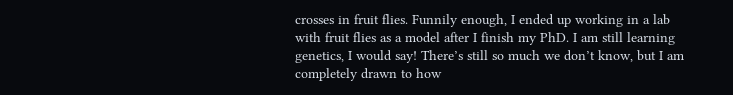crosses in fruit flies. Funnily enough, I ended up working in a lab with fruit flies as a model after I finish my PhD. I am still learning genetics, I would say! There’s still so much we don’t know, but I am completely drawn to how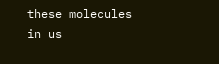these molecules in us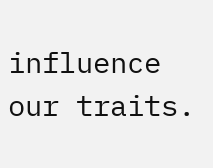influence our traits.